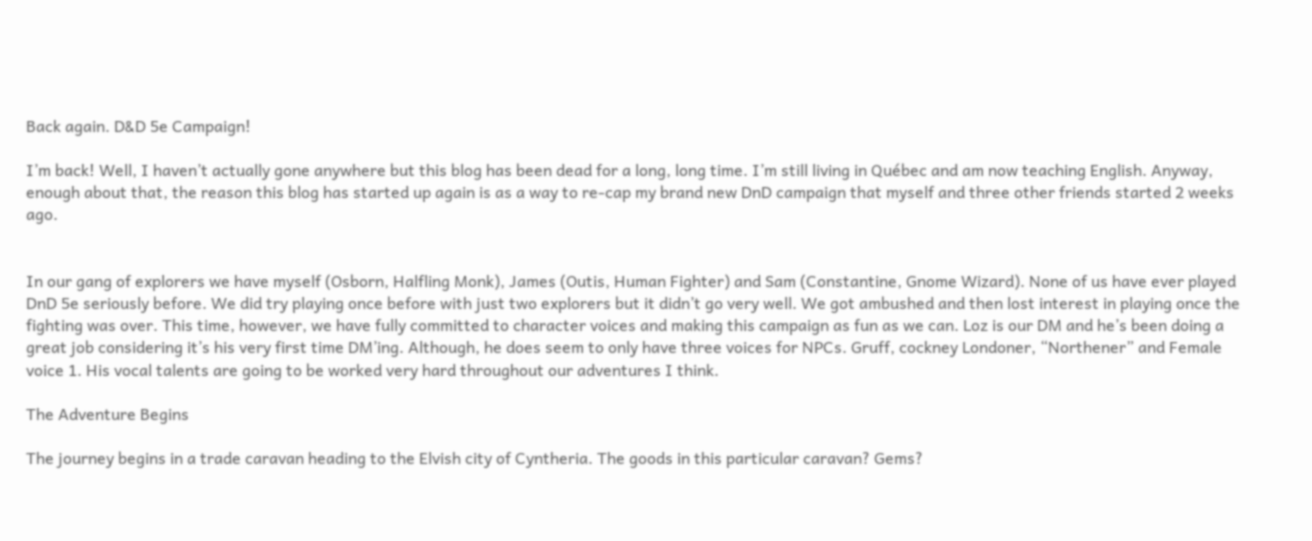Back again. D&D 5e Campaign!

I’m back! Well, I haven’t actually gone anywhere but this blog has been dead for a long, long time. I’m still living in Québec and am now teaching English. Anyway, enough about that, the reason this blog has started up again is as a way to re-cap my brand new DnD campaign that myself and three other friends started 2 weeks ago.


In our gang of explorers we have myself (Osborn, Halfling Monk), James (Outis, Human Fighter) and Sam (Constantine, Gnome Wizard). None of us have ever played DnD 5e seriously before. We did try playing once before with just two explorers but it didn’t go very well. We got ambushed and then lost interest in playing once the fighting was over. This time, however, we have fully committed to character voices and making this campaign as fun as we can. Loz is our DM and he’s been doing a great job considering it’s his very first time DM’ing. Although, he does seem to only have three voices for NPCs. Gruff, cockney Londoner, “Northener” and Female voice 1. His vocal talents are going to be worked very hard throughout our adventures I think.

The Adventure Begins

The journey begins in a trade caravan heading to the Elvish city of Cyntheria. The goods in this particular caravan? Gems?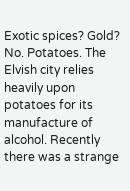Exotic spices? Gold? No. Potatoes. The Elvish city relies heavily upon potatoes for its manufacture of alcohol. Recently there was a strange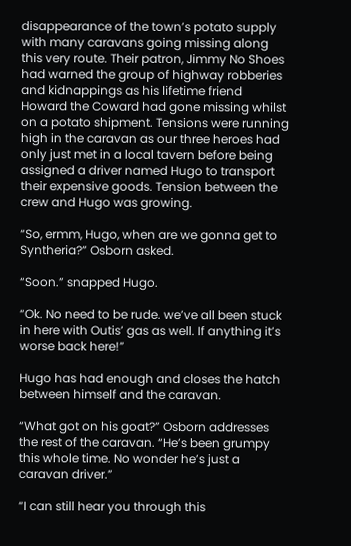disappearance of the town’s potato supply with many caravans going missing along this very route. Their patron, Jimmy No Shoes had warned the group of highway robberies and kidnappings as his lifetime friend Howard the Coward had gone missing whilst on a potato shipment. Tensions were running high in the caravan as our three heroes had only just met in a local tavern before being assigned a driver named Hugo to transport their expensive goods. Tension between the crew and Hugo was growing.

“So, ermm, Hugo, when are we gonna get to Syntheria?” Osborn asked.

“Soon.” snapped Hugo.

“Ok. No need to be rude. we’ve all been stuck in here with Outis’ gas as well. If anything it’s worse back here!”

Hugo has had enough and closes the hatch between himself and the caravan.

“What got on his goat?” Osborn addresses the rest of the caravan. “He’s been grumpy this whole time. No wonder he’s just a caravan driver.”

“I can still hear you through this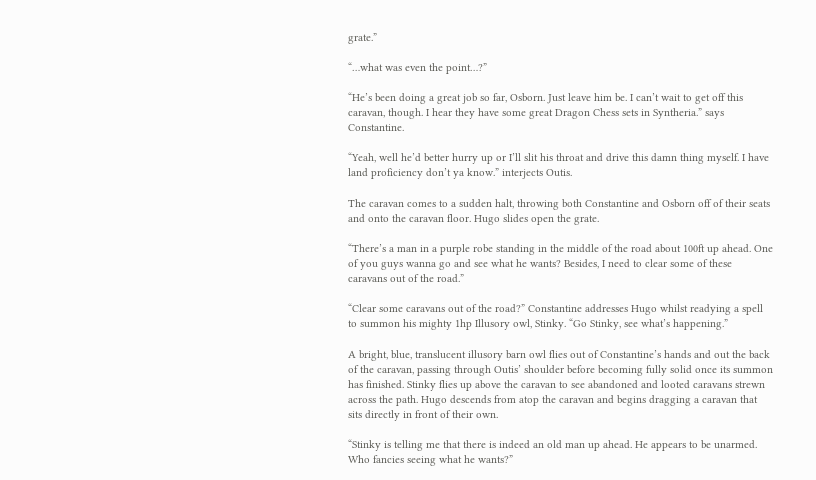grate.”

“…what was even the point…?”

“He’s been doing a great job so far, Osborn. Just leave him be. I can’t wait to get off this caravan, though. I hear they have some great Dragon Chess sets in Syntheria.” says Constantine.

“Yeah, well he’d better hurry up or I’ll slit his throat and drive this damn thing myself. I have land proficiency don’t ya know.” interjects Outis.

The caravan comes to a sudden halt, throwing both Constantine and Osborn off of their seats and onto the caravan floor. Hugo slides open the grate.

“There’s a man in a purple robe standing in the middle of the road about 100ft up ahead. One of you guys wanna go and see what he wants? Besides, I need to clear some of these caravans out of the road.”

“Clear some caravans out of the road?” Constantine addresses Hugo whilst readying a spell to summon his mighty 1hp Illusory owl, Stinky. “Go Stinky, see what’s happening.”

A bright, blue, translucent illusory barn owl flies out of Constantine’s hands and out the back of the caravan, passing through Outis’ shoulder before becoming fully solid once its summon has finished. Stinky flies up above the caravan to see abandoned and looted caravans strewn across the path. Hugo descends from atop the caravan and begins dragging a caravan that sits directly in front of their own.

“Stinky is telling me that there is indeed an old man up ahead. He appears to be unarmed. Who fancies seeing what he wants?”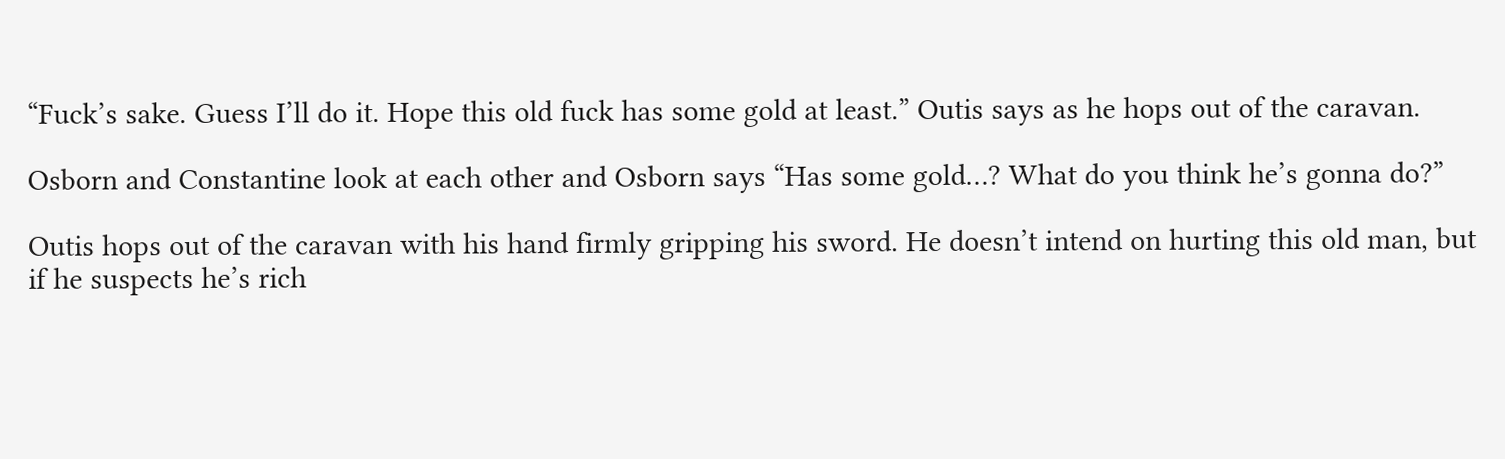“Fuck’s sake. Guess I’ll do it. Hope this old fuck has some gold at least.” Outis says as he hops out of the caravan.

Osborn and Constantine look at each other and Osborn says “Has some gold…? What do you think he’s gonna do?”

Outis hops out of the caravan with his hand firmly gripping his sword. He doesn’t intend on hurting this old man, but if he suspects he’s rich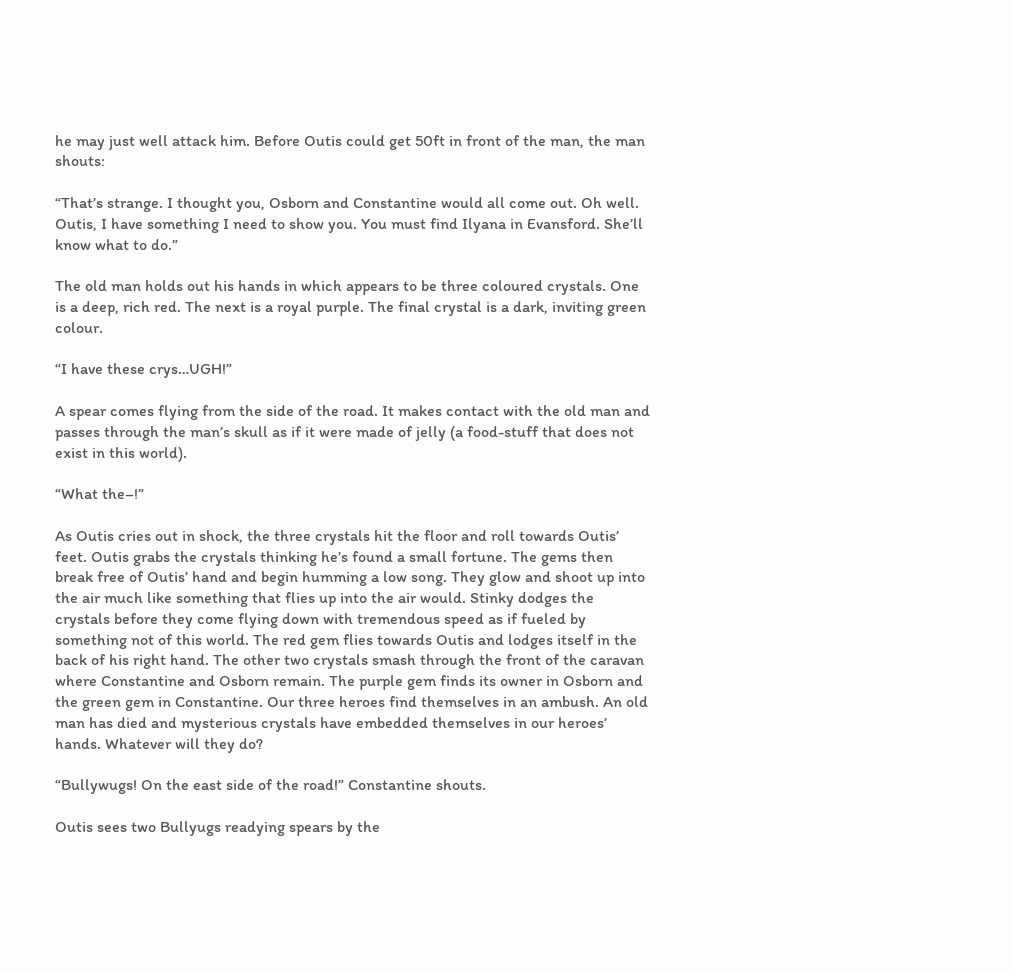he may just well attack him. Before Outis could get 50ft in front of the man, the man shouts:

“That’s strange. I thought you, Osborn and Constantine would all come out. Oh well. Outis, I have something I need to show you. You must find Ilyana in Evansford. She’ll know what to do.”

The old man holds out his hands in which appears to be three coloured crystals. One is a deep, rich red. The next is a royal purple. The final crystal is a dark, inviting green colour.

“I have these crys…UGH!”

A spear comes flying from the side of the road. It makes contact with the old man and passes through the man’s skull as if it were made of jelly (a food-stuff that does not exist in this world).

“What the–!”

As Outis cries out in shock, the three crystals hit the floor and roll towards Outis’ feet. Outis grabs the crystals thinking he’s found a small fortune. The gems then break free of Outis’ hand and begin humming a low song. They glow and shoot up into the air much like something that flies up into the air would. Stinky dodges the crystals before they come flying down with tremendous speed as if fueled by something not of this world. The red gem flies towards Outis and lodges itself in the back of his right hand. The other two crystals smash through the front of the caravan where Constantine and Osborn remain. The purple gem finds its owner in Osborn and the green gem in Constantine. Our three heroes find themselves in an ambush. An old man has died and mysterious crystals have embedded themselves in our heroes’ hands. Whatever will they do?

“Bullywugs! On the east side of the road!” Constantine shouts.

Outis sees two Bullyugs readying spears by the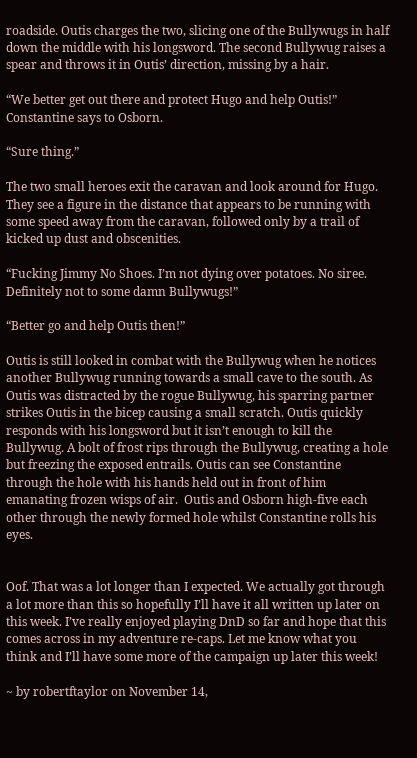roadside. Outis charges the two, slicing one of the Bullywugs in half down the middle with his longsword. The second Bullywug raises a spear and throws it in Outis’ direction, missing by a hair.

“We better get out there and protect Hugo and help Outis!” Constantine says to Osborn.

“Sure thing.”

The two small heroes exit the caravan and look around for Hugo. They see a figure in the distance that appears to be running with some speed away from the caravan, followed only by a trail of kicked up dust and obscenities.

“Fucking Jimmy No Shoes. I’m not dying over potatoes. No siree. Definitely not to some damn Bullywugs!”

“Better go and help Outis then!”

Outis is still looked in combat with the Bullywug when he notices another Bullywug running towards a small cave to the south. As Outis was distracted by the rogue Bullywug, his sparring partner strikes Outis in the bicep causing a small scratch. Outis quickly responds with his longsword but it isn’t enough to kill the Bullywug. A bolt of frost rips through the Bullywug, creating a hole but freezing the exposed entrails. Outis can see Constantine through the hole with his hands held out in front of him emanating frozen wisps of air.  Outis and Osborn high-five each other through the newly formed hole whilst Constantine rolls his eyes.


Oof. That was a lot longer than I expected. We actually got through a lot more than this so hopefully I’ll have it all written up later on this week. I’ve really enjoyed playing DnD so far and hope that this comes across in my adventure re-caps. Let me know what you think and I’ll have some more of the campaign up later this week!

~ by robertftaylor on November 14,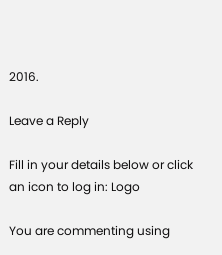2016.

Leave a Reply

Fill in your details below or click an icon to log in: Logo

You are commenting using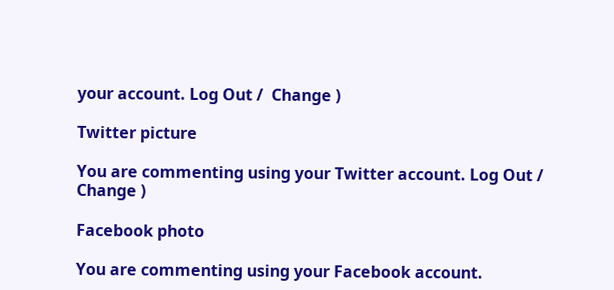your account. Log Out /  Change )

Twitter picture

You are commenting using your Twitter account. Log Out /  Change )

Facebook photo

You are commenting using your Facebook account.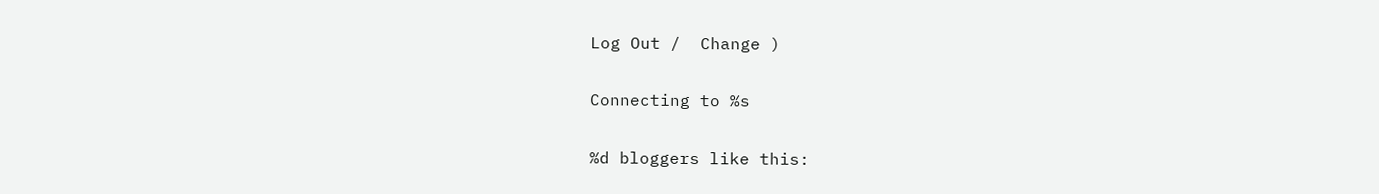Log Out /  Change )

Connecting to %s

%d bloggers like this: